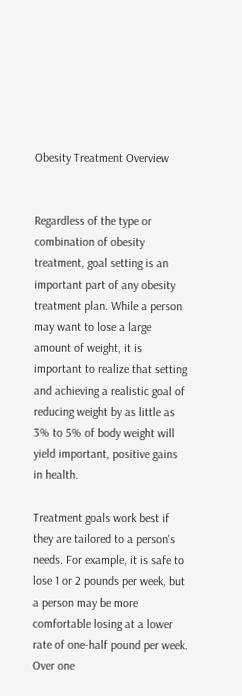Obesity Treatment Overview


Regardless of the type or combination of obesity treatment, goal setting is an important part of any obesity treatment plan. While a person may want to lose a large amount of weight, it is important to realize that setting and achieving a realistic goal of reducing weight by as little as 3% to 5% of body weight will yield important, positive gains in health.

Treatment goals work best if they are tailored to a person's needs. For example, it is safe to lose 1 or 2 pounds per week, but a person may be more comfortable losing at a lower rate of one-half pound per week. Over one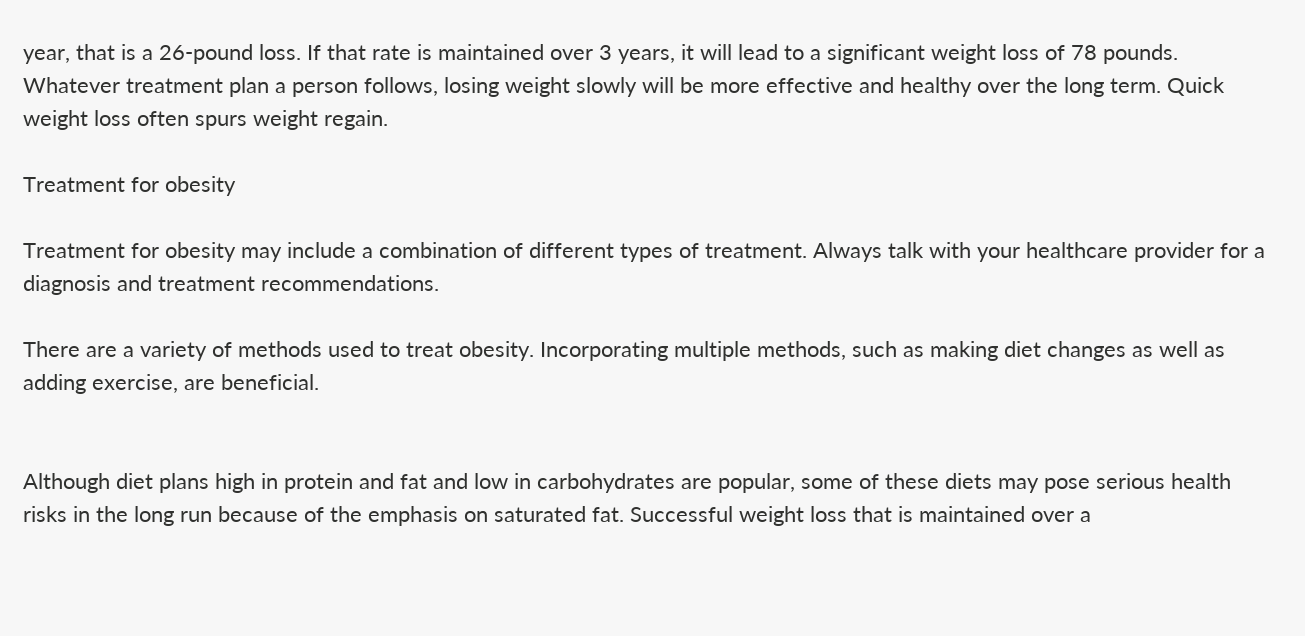year, that is a 26-pound loss. If that rate is maintained over 3 years, it will lead to a significant weight loss of 78 pounds. Whatever treatment plan a person follows, losing weight slowly will be more effective and healthy over the long term. Quick weight loss often spurs weight regain.

Treatment for obesity

Treatment for obesity may include a combination of different types of treatment. Always talk with your healthcare provider for a diagnosis and treatment recommendations.

There are a variety of methods used to treat obesity. Incorporating multiple methods, such as making diet changes as well as adding exercise, are beneficial.


Although diet plans high in protein and fat and low in carbohydrates are popular, some of these diets may pose serious health risks in the long run because of the emphasis on saturated fat. Successful weight loss that is maintained over a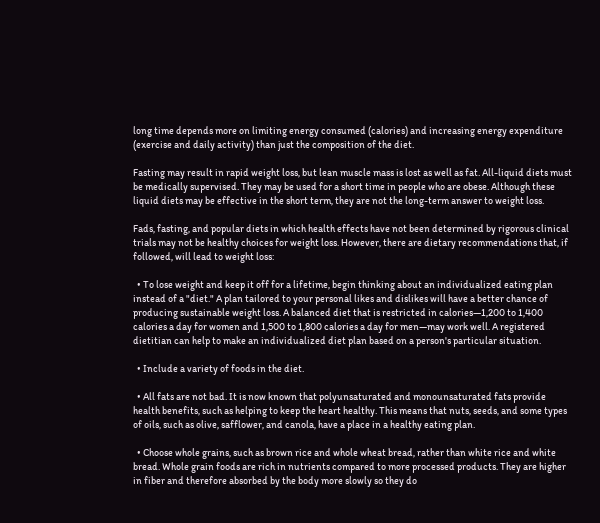long time depends more on limiting energy consumed (calories) and increasing energy expenditure (exercise and daily activity) than just the composition of the diet.

Fasting may result in rapid weight loss, but lean muscle mass is lost as well as fat. All-liquid diets must be medically supervised. They may be used for a short time in people who are obese. Although these liquid diets may be effective in the short term, they are not the long-term answer to weight loss.

Fads, fasting, and popular diets in which health effects have not been determined by rigorous clinical trials may not be healthy choices for weight loss. However, there are dietary recommendations that, if followed, will lead to weight loss:

  • To lose weight and keep it off for a lifetime, begin thinking about an individualized eating plan instead of a "diet." A plan tailored to your personal likes and dislikes will have a better chance of producing sustainable weight loss. A balanced diet that is restricted in calories—1,200 to 1,400 calories a day for women and 1,500 to 1,800 calories a day for men—may work well. A registered dietitian can help to make an individualized diet plan based on a person's particular situation.

  • Include a variety of foods in the diet.

  • All fats are not bad. It is now known that polyunsaturated and monounsaturated fats provide health benefits, such as helping to keep the heart healthy. This means that nuts, seeds, and some types of oils, such as olive, safflower, and canola, have a place in a healthy eating plan.

  • Choose whole grains, such as brown rice and whole wheat bread, rather than white rice and white bread. Whole grain foods are rich in nutrients compared to more processed products. They are higher in fiber and therefore absorbed by the body more slowly so they do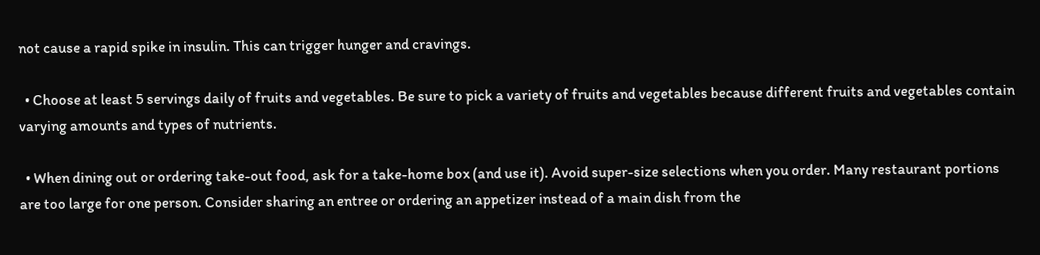not cause a rapid spike in insulin. This can trigger hunger and cravings.

  • Choose at least 5 servings daily of fruits and vegetables. Be sure to pick a variety of fruits and vegetables because different fruits and vegetables contain varying amounts and types of nutrients.

  • When dining out or ordering take-out food, ask for a take-home box (and use it). Avoid super-size selections when you order. Many restaurant portions are too large for one person. Consider sharing an entree or ordering an appetizer instead of a main dish from the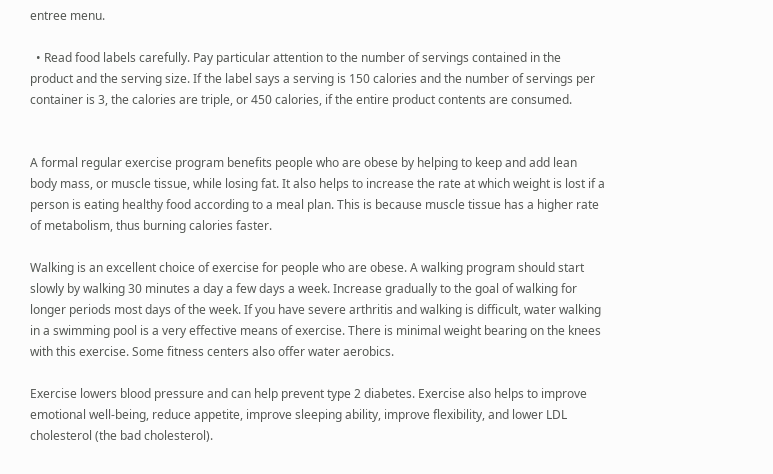entree menu.

  • Read food labels carefully. Pay particular attention to the number of servings contained in the product and the serving size. If the label says a serving is 150 calories and the number of servings per container is 3, the calories are triple, or 450 calories, if the entire product contents are consumed.


A formal regular exercise program benefits people who are obese by helping to keep and add lean body mass, or muscle tissue, while losing fat. It also helps to increase the rate at which weight is lost if a person is eating healthy food according to a meal plan. This is because muscle tissue has a higher rate of metabolism, thus burning calories faster.

Walking is an excellent choice of exercise for people who are obese. A walking program should start slowly by walking 30 minutes a day a few days a week. Increase gradually to the goal of walking for longer periods most days of the week. If you have severe arthritis and walking is difficult, water walking in a swimming pool is a very effective means of exercise. There is minimal weight bearing on the knees with this exercise. Some fitness centers also offer water aerobics.

Exercise lowers blood pressure and can help prevent type 2 diabetes. Exercise also helps to improve emotional well-being, reduce appetite, improve sleeping ability, improve flexibility, and lower LDL cholesterol (the bad cholesterol).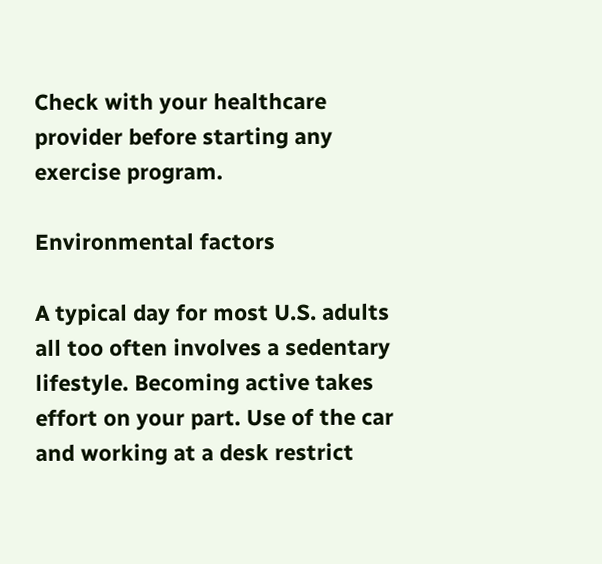Check with your healthcare provider before starting any exercise program.

Environmental factors

A typical day for most U.S. adults all too often involves a sedentary lifestyle. Becoming active takes effort on your part. Use of the car and working at a desk restrict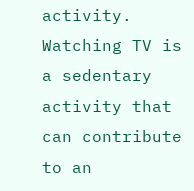activity. Watching TV is a sedentary activity that can contribute to an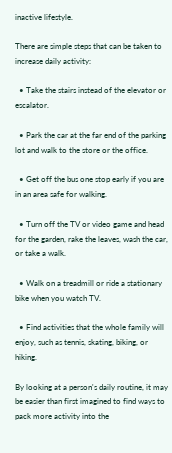inactive lifestyle.

There are simple steps that can be taken to increase daily activity:

  • Take the stairs instead of the elevator or escalator.

  • Park the car at the far end of the parking lot and walk to the store or the office.

  • Get off the bus one stop early if you are in an area safe for walking.

  • Turn off the TV or video game and head for the garden, rake the leaves, wash the car, or take a walk.

  • Walk on a treadmill or ride a stationary bike when you watch TV.

  • Find activities that the whole family will enjoy, such as tennis, skating, biking, or hiking.

By looking at a person's daily routine, it may be easier than first imagined to find ways to pack more activity into the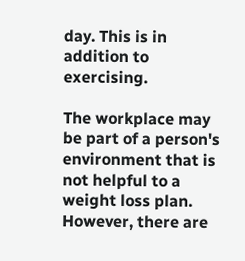day. This is in addition to exercising.

The workplace may be part of a person's environment that is not helpful to a weight loss plan. However, there are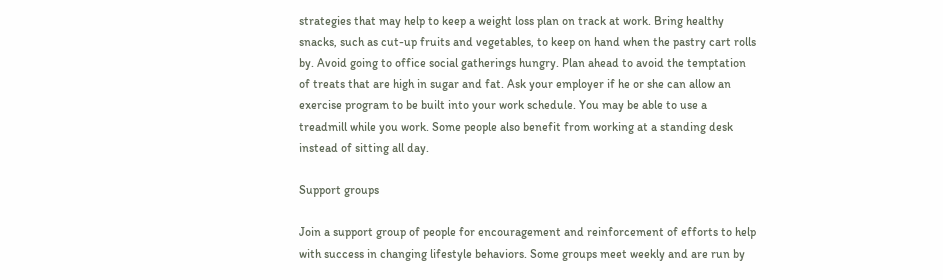strategies that may help to keep a weight loss plan on track at work. Bring healthy snacks, such as cut-up fruits and vegetables, to keep on hand when the pastry cart rolls by. Avoid going to office social gatherings hungry. Plan ahead to avoid the temptation of treats that are high in sugar and fat. Ask your employer if he or she can allow an exercise program to be built into your work schedule. You may be able to use a treadmill while you work. Some people also benefit from working at a standing desk instead of sitting all day.

Support groups

Join a support group of people for encouragement and reinforcement of efforts to help with success in changing lifestyle behaviors. Some groups meet weekly and are run by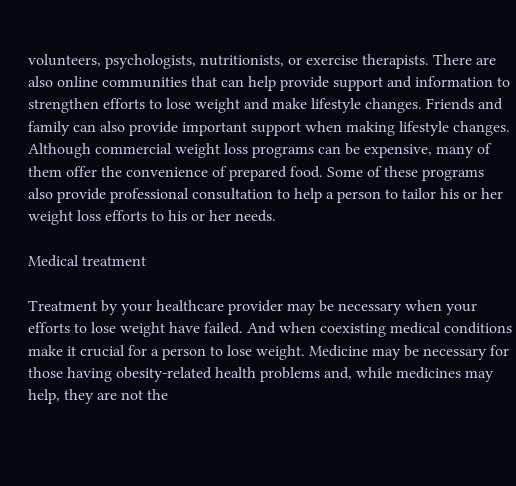volunteers, psychologists, nutritionists, or exercise therapists. There are also online communities that can help provide support and information to strengthen efforts to lose weight and make lifestyle changes. Friends and family can also provide important support when making lifestyle changes. Although commercial weight loss programs can be expensive, many of them offer the convenience of prepared food. Some of these programs also provide professional consultation to help a person to tailor his or her weight loss efforts to his or her needs.

Medical treatment

Treatment by your healthcare provider may be necessary when your efforts to lose weight have failed. And when coexisting medical conditions make it crucial for a person to lose weight. Medicine may be necessary for those having obesity-related health problems and, while medicines may help, they are not the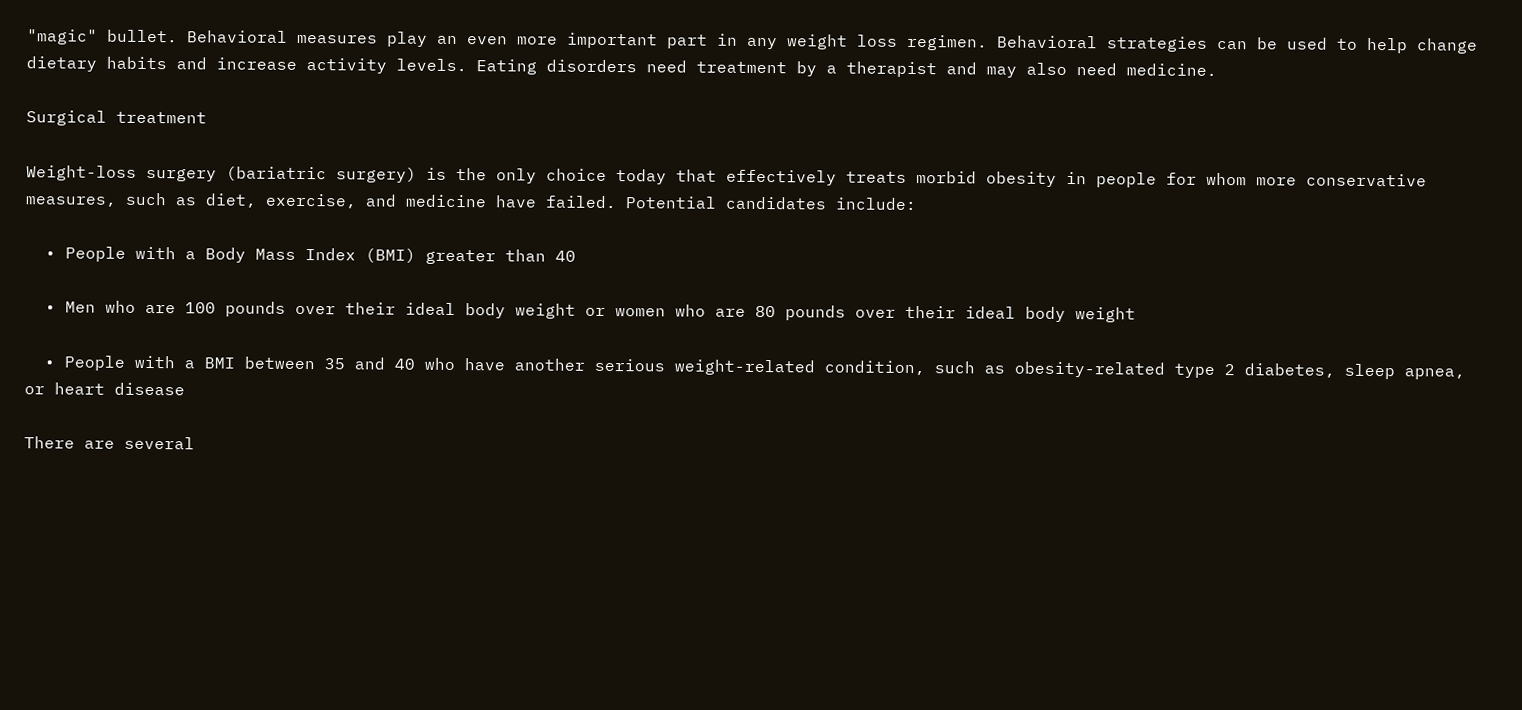"magic" bullet. Behavioral measures play an even more important part in any weight loss regimen. Behavioral strategies can be used to help change dietary habits and increase activity levels. Eating disorders need treatment by a therapist and may also need medicine.

Surgical treatment

Weight-loss surgery (bariatric surgery) is the only choice today that effectively treats morbid obesity in people for whom more conservative measures, such as diet, exercise, and medicine have failed. Potential candidates include:

  • People with a Body Mass Index (BMI) greater than 40

  • Men who are 100 pounds over their ideal body weight or women who are 80 pounds over their ideal body weight

  • People with a BMI between 35 and 40 who have another serious weight-related condition, such as obesity-related type 2 diabetes, sleep apnea, or heart disease

There are several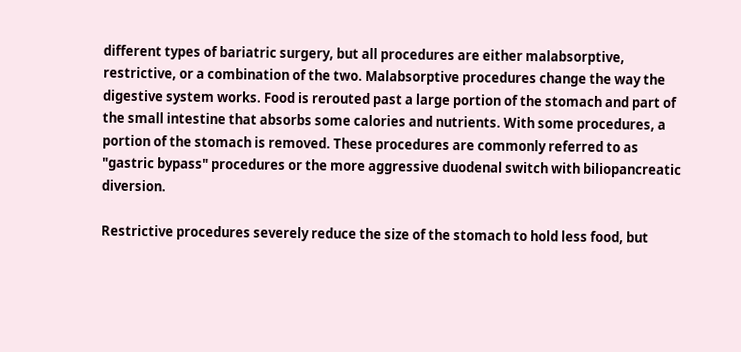different types of bariatric surgery, but all procedures are either malabsorptive, restrictive, or a combination of the two. Malabsorptive procedures change the way the digestive system works. Food is rerouted past a large portion of the stomach and part of the small intestine that absorbs some calories and nutrients. With some procedures, a portion of the stomach is removed. These procedures are commonly referred to as "gastric bypass" procedures or the more aggressive duodenal switch with biliopancreatic diversion.

Restrictive procedures severely reduce the size of the stomach to hold less food, but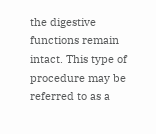the digestive functions remain intact. This type of procedure may be referred to as a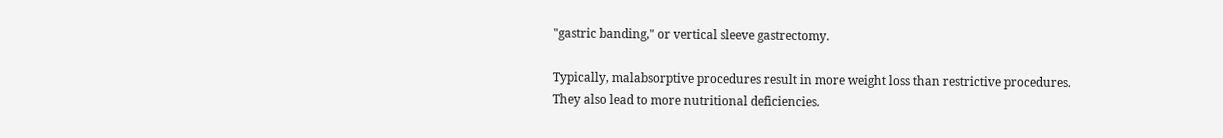"gastric banding," or vertical sleeve gastrectomy.

Typically, malabsorptive procedures result in more weight loss than restrictive procedures. They also lead to more nutritional deficiencies.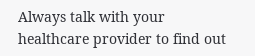Always talk with your healthcare provider to find out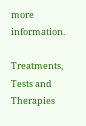more information.

Treatments, Tests and Therapies